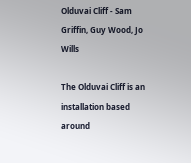Olduvai Cliff - Sam Griffin, Guy Wood, Jo Wills

The Olduvai Cliff is an installation based around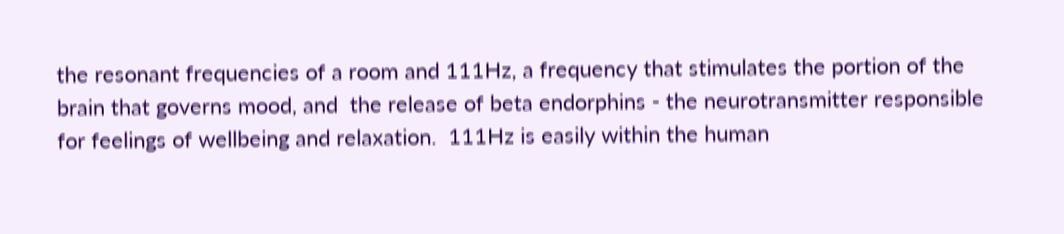the resonant frequencies of a room and 111Hz, a frequency that stimulates the portion of the brain that governs mood, and  the release of beta endorphins - the neurotransmitter responsible for feelings of wellbeing and relaxation.  111Hz is easily within the human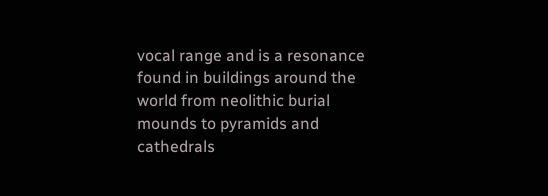vocal range and is a resonance found in buildings around the world from neolithic burial mounds to pyramids and cathedrals